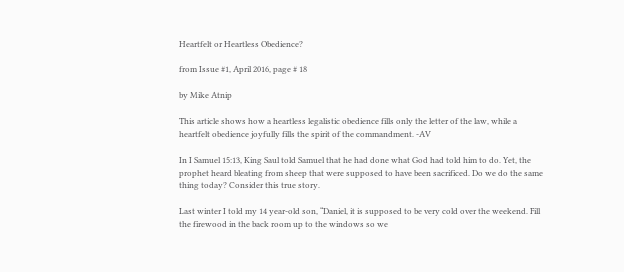Heartfelt or Heartless Obedience?

from Issue #1, April 2016, page # 18

by Mike Atnip

This article shows how a heartless legalistic obedience fills only the letter of the law, while a heartfelt obedience joyfully fills the spirit of the commandment. -AV

In I Samuel 15:13, King Saul told Samuel that he had done what God had told him to do. Yet, the prophet heard bleating from sheep that were supposed to have been sacrificed. Do we do the same thing today? Consider this true story.

Last winter I told my 14 year-old son, “Daniel, it is supposed to be very cold over the weekend. Fill the firewood in the back room up to the windows so we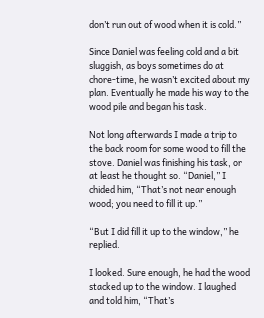don’t run out of wood when it is cold.”

Since Daniel was feeling cold and a bit sluggish, as boys sometimes do at chore-time, he wasn’t excited about my plan. Eventually he made his way to the wood pile and began his task.

Not long afterwards I made a trip to the back room for some wood to fill the stove. Daniel was finishing his task, or at least he thought so. “Daniel,” I chided him, “That’s not near enough wood; you need to fill it up.”

“But I did fill it up to the window,” he replied.

I looked. Sure enough, he had the wood stacked up to the window. I laughed and told him, “That’s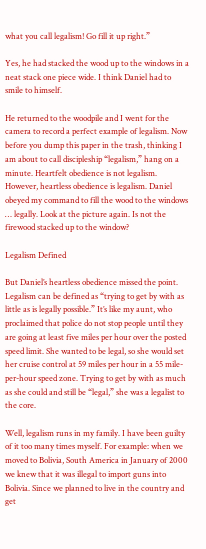what you call legalism! Go fill it up right.”

Yes, he had stacked the wood up to the windows in a neat stack one piece wide. I think Daniel had to smile to himself.

He returned to the woodpile and I went for the camera to record a perfect example of legalism. Now before you dump this paper in the trash, thinking I am about to call discipleship “legalism,” hang on a minute. Heartfelt obedience is not legalism. However, heartless obedience is legalism. Daniel obeyed my command to fill the wood to the windows … legally. Look at the picture again. Is not the firewood stacked up to the window?

Legalism Defined

But Daniel’s heartless obedience missed the point. Legalism can be defined as “trying to get by with as little as is legally possible.” It’s like my aunt, who proclaimed that police do not stop people until they are going at least five miles per hour over the posted speed limit. She wanted to be legal, so she would set her cruise control at 59 miles per hour in a 55 mile-per-hour speed zone. Trying to get by with as much as she could and still be “legal,” she was a legalist to the core.

Well, legalism runs in my family. I have been guilty of it too many times myself. For example: when we moved to Bolivia, South America in January of 2000 we knew that it was illegal to import guns into Bolivia. Since we planned to live in the country and get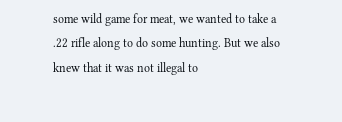some wild game for meat, we wanted to take a .22 rifle along to do some hunting. But we also knew that it was not illegal to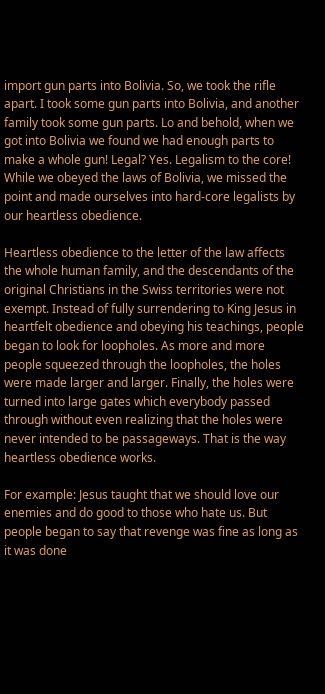import gun parts into Bolivia. So, we took the rifle apart. I took some gun parts into Bolivia, and another family took some gun parts. Lo and behold, when we got into Bolivia we found we had enough parts to make a whole gun! Legal? Yes. Legalism to the core! While we obeyed the laws of Bolivia, we missed the point and made ourselves into hard-core legalists by our heartless obedience.

Heartless obedience to the letter of the law affects the whole human family, and the descendants of the original Christians in the Swiss territories were not exempt. Instead of fully surrendering to King Jesus in heartfelt obedience and obeying his teachings, people began to look for loopholes. As more and more people squeezed through the loopholes, the holes were made larger and larger. Finally, the holes were turned into large gates which everybody passed through without even realizing that the holes were never intended to be passageways. That is the way heartless obedience works.

For example: Jesus taught that we should love our enemies and do good to those who hate us. But people began to say that revenge was fine as long as it was done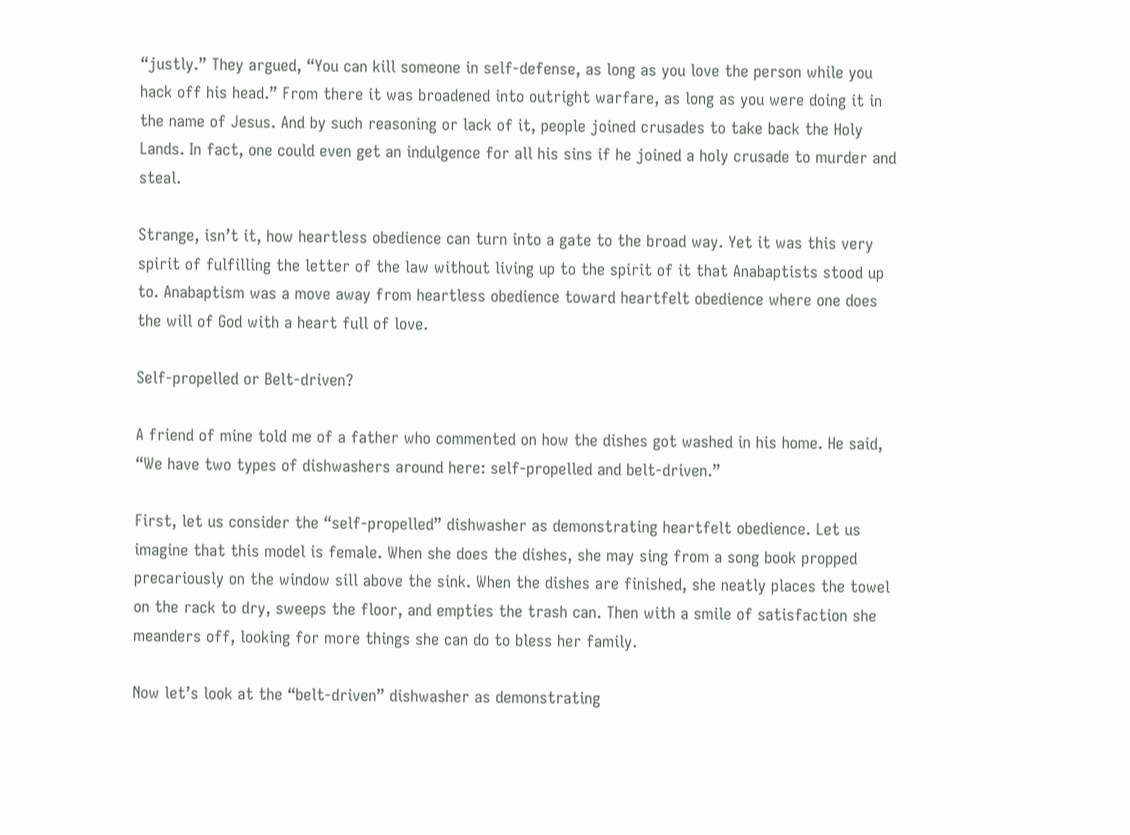“justly.” They argued, “You can kill someone in self-defense, as long as you love the person while you hack off his head.” From there it was broadened into outright warfare, as long as you were doing it in the name of Jesus. And by such reasoning or lack of it, people joined crusades to take back the Holy Lands. In fact, one could even get an indulgence for all his sins if he joined a holy crusade to murder and steal.

Strange, isn’t it, how heartless obedience can turn into a gate to the broad way. Yet it was this very spirit of fulfilling the letter of the law without living up to the spirit of it that Anabaptists stood up to. Anabaptism was a move away from heartless obedience toward heartfelt obedience where one does the will of God with a heart full of love.

Self-propelled or Belt-driven?

A friend of mine told me of a father who commented on how the dishes got washed in his home. He said, “We have two types of dishwashers around here: self-propelled and belt-driven.”

First, let us consider the “self-propelled” dishwasher as demonstrating heartfelt obedience. Let us imagine that this model is female. When she does the dishes, she may sing from a song book propped precariously on the window sill above the sink. When the dishes are finished, she neatly places the towel on the rack to dry, sweeps the floor, and empties the trash can. Then with a smile of satisfaction she meanders off, looking for more things she can do to bless her family.

Now let’s look at the “belt-driven” dishwasher as demonstrating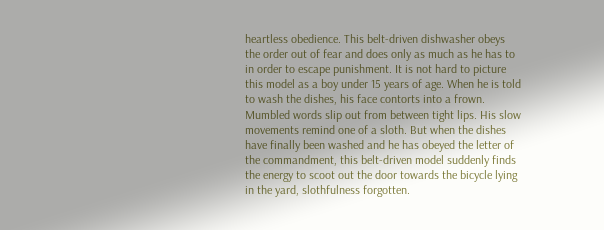heartless obedience. This belt-driven dishwasher obeys the order out of fear and does only as much as he has to in order to escape punishment. It is not hard to picture this model as a boy under 15 years of age. When he is told to wash the dishes, his face contorts into a frown. Mumbled words slip out from between tight lips. His slow movements remind one of a sloth. But when the dishes have finally been washed and he has obeyed the letter of the commandment, this belt-driven model suddenly finds the energy to scoot out the door towards the bicycle lying in the yard, slothfulness forgotten.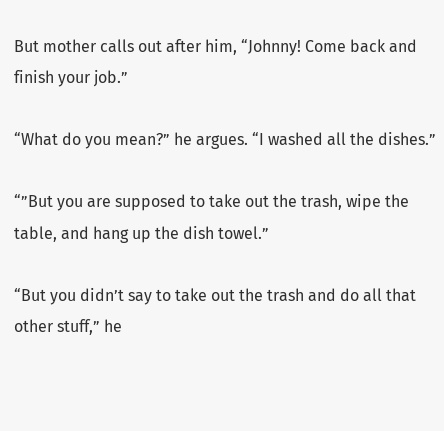But mother calls out after him, “Johnny! Come back and finish your job.”

“What do you mean?” he argues. “I washed all the dishes.”

“”But you are supposed to take out the trash, wipe the table, and hang up the dish towel.”

“But you didn’t say to take out the trash and do all that other stuff,” he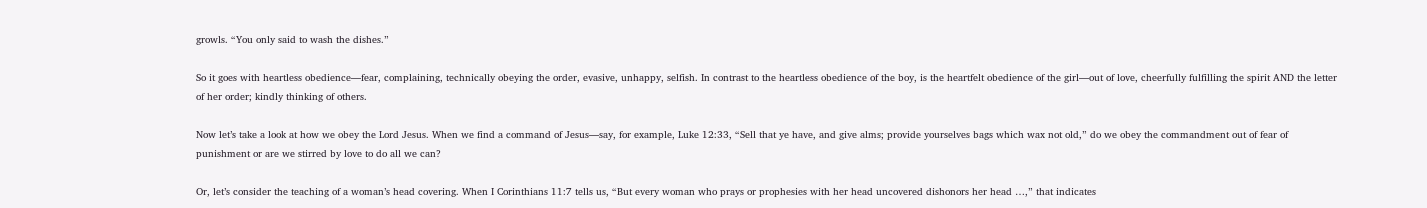growls. “You only said to wash the dishes.”

So it goes with heartless obedience—fear, complaining, technically obeying the order, evasive, unhappy, selfish. In contrast to the heartless obedience of the boy, is the heartfelt obedience of the girl—out of love, cheerfully fulfilling the spirit AND the letter of her order; kindly thinking of others.

Now let’s take a look at how we obey the Lord Jesus. When we find a command of Jesus—say, for example, Luke 12:33, “Sell that ye have, and give alms; provide yourselves bags which wax not old,” do we obey the commandment out of fear of punishment or are we stirred by love to do all we can?

Or, let’s consider the teaching of a woman’s head covering. When I Corinthians 11:7 tells us, “But every woman who prays or prophesies with her head uncovered dishonors her head …,” that indicates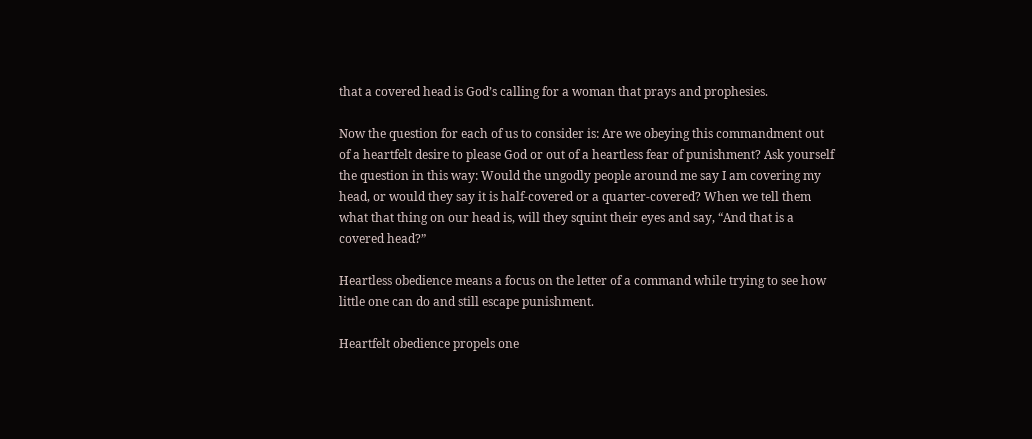that a covered head is God’s calling for a woman that prays and prophesies.

Now the question for each of us to consider is: Are we obeying this commandment out of a heartfelt desire to please God or out of a heartless fear of punishment? Ask yourself the question in this way: Would the ungodly people around me say I am covering my head, or would they say it is half-covered or a quarter-covered? When we tell them what that thing on our head is, will they squint their eyes and say, “And that is a covered head?”

Heartless obedience means a focus on the letter of a command while trying to see how little one can do and still escape punishment.

Heartfelt obedience propels one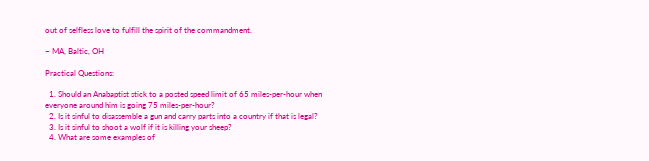out of selfless love to fulfill the spirit of the commandment.

~ MA, Baltic, OH

Practical Questions:

  1. Should an Anabaptist stick to a posted speed limit of 65 miles-per-hour when everyone around him is going 75 miles-per-hour?
  2. Is it sinful to disassemble a gun and carry parts into a country if that is legal?
  3. Is it sinful to shoot a wolf if it is killing your sheep?
  4. What are some examples of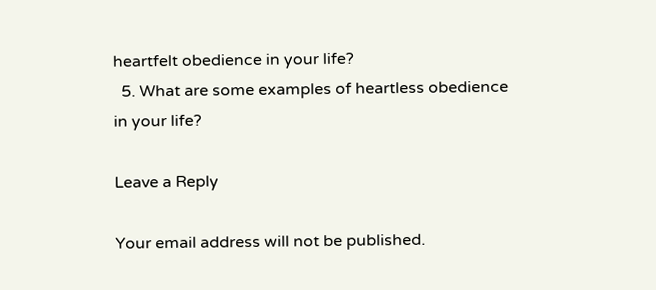heartfelt obedience in your life?
  5. What are some examples of heartless obedience in your life?

Leave a Reply

Your email address will not be published.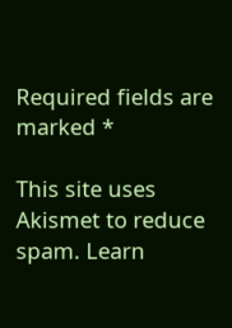Required fields are marked *

This site uses Akismet to reduce spam. Learn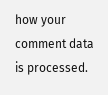how your comment data is processed.